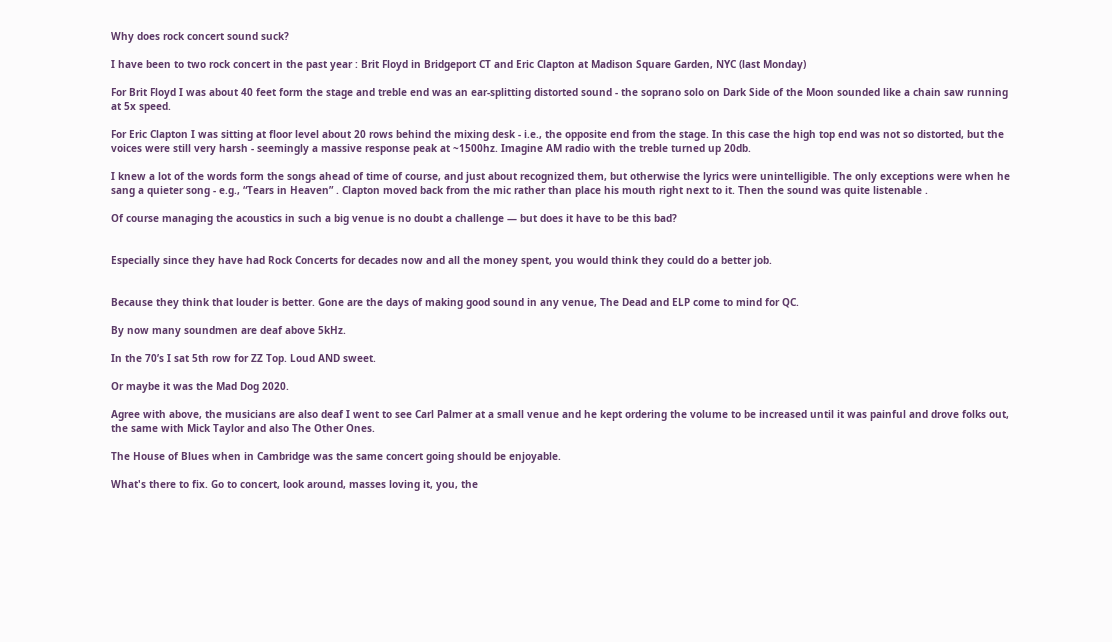Why does rock concert sound suck?

I have been to two rock concert in the past year : Brit Floyd in Bridgeport CT and Eric Clapton at Madison Square Garden, NYC (last Monday)

For Brit Floyd I was about 40 feet form the stage and treble end was an ear-splitting distorted sound - the soprano solo on Dark Side of the Moon sounded like a chain saw running at 5x speed.

For Eric Clapton I was sitting at floor level about 20 rows behind the mixing desk - i.e., the opposite end from the stage. In this case the high top end was not so distorted, but the voices were still very harsh - seemingly a massive response peak at ~1500hz. Imagine AM radio with the treble turned up 20db.

I knew a lot of the words form the songs ahead of time of course, and just about recognized them, but otherwise the lyrics were unintelligible. The only exceptions were when he sang a quieter song - e.g., “Tears in Heaven” . Clapton moved back from the mic rather than place his mouth right next to it. Then the sound was quite listenable .

Of course managing the acoustics in such a big venue is no doubt a challenge — but does it have to be this bad?


Especially since they have had Rock Concerts for decades now and all the money spent, you would think they could do a better job.


Because they think that louder is better. Gone are the days of making good sound in any venue, The Dead and ELP come to mind for QC.

By now many soundmen are deaf above 5kHz.

In the 70’s I sat 5th row for ZZ Top. Loud AND sweet.

Or maybe it was the Mad Dog 2020.

Agree with above, the musicians are also deaf I went to see Carl Palmer at a small venue and he kept ordering the volume to be increased until it was painful and drove folks out, the same with Mick Taylor and also The Other Ones.

The House of Blues when in Cambridge was the same concert going should be enjoyable.

What's there to fix. Go to concert, look around, masses loving it, you, the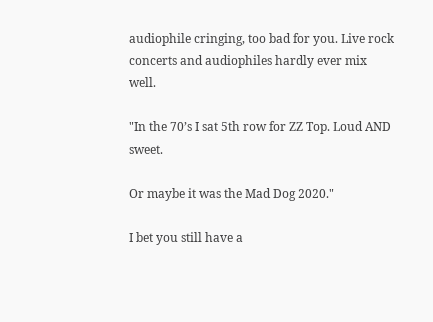audiophile cringing, too bad for you. Live rock concerts and audiophiles hardly ever mix well.

"In the 70’s I sat 5th row for ZZ Top. Loud AND sweet.

Or maybe it was the Mad Dog 2020."

I bet you still have a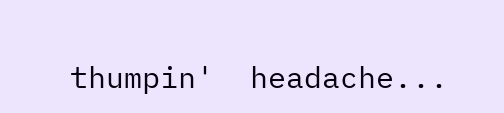thumpin'  headache...